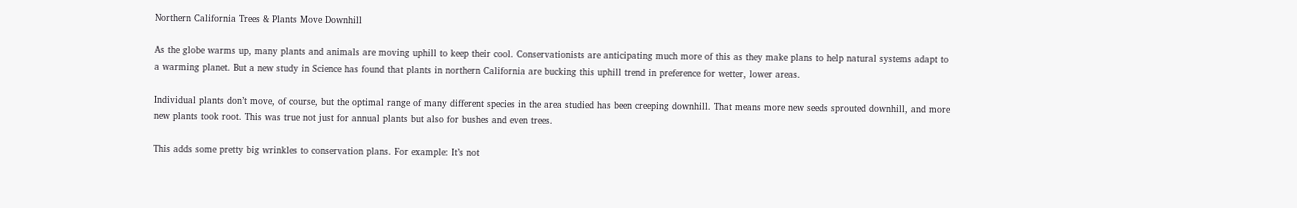Northern California Trees & Plants Move Downhill

As the globe warms up, many plants and animals are moving uphill to keep their cool. Conservationists are anticipating much more of this as they make plans to help natural systems adapt to a warming planet. But a new study in Science has found that plants in northern California are bucking this uphill trend in preference for wetter, lower areas.

Individual plants don’t move, of course, but the optimal range of many different species in the area studied has been creeping downhill. That means more new seeds sprouted downhill, and more new plants took root. This was true not just for annual plants but also for bushes and even trees.

This adds some pretty big wrinkles to conservation plans. For example: It’s not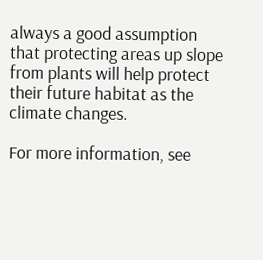always a good assumption that protecting areas up slope from plants will help protect their future habitat as the climate changes.

For more information, see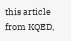this article from KQED,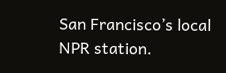San Francisco’s local NPR station.